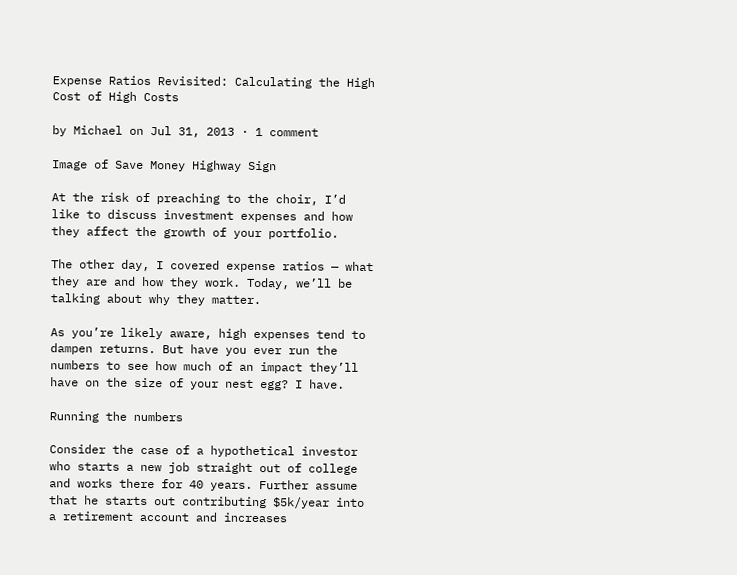Expense Ratios Revisited: Calculating the High Cost of High Costs

by Michael on Jul 31, 2013 · 1 comment

Image of Save Money Highway Sign

At the risk of preaching to the choir, I’d like to discuss investment expenses and how they affect the growth of your portfolio.

The other day, I covered expense ratios — what they are and how they work. Today, we’ll be talking about why they matter.

As you’re likely aware, high expenses tend to dampen returns. But have you ever run the numbers to see how much of an impact they’ll have on the size of your nest egg? I have.

Running the numbers

Consider the case of a hypothetical investor who starts a new job straight out of college and works there for 40 years. Further assume that he starts out contributing $5k/year into a retirement account and increases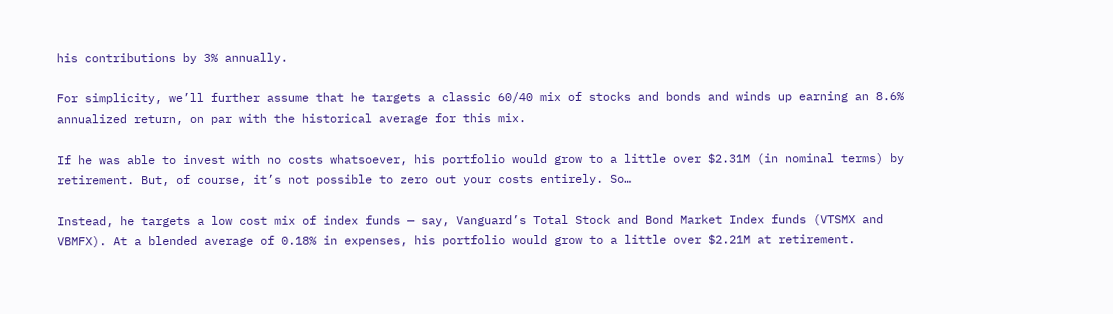his contributions by 3% annually.

For simplicity, we’ll further assume that he targets a classic 60/40 mix of stocks and bonds and winds up earning an 8.6% annualized return, on par with the historical average for this mix.

If he was able to invest with no costs whatsoever, his portfolio would grow to a little over $2.31M (in nominal terms) by retirement. But, of course, it’s not possible to zero out your costs entirely. So…

Instead, he targets a low cost mix of index funds — say, Vanguard’s Total Stock and Bond Market Index funds (VTSMX and VBMFX). At a blended average of 0.18% in expenses, his portfolio would grow to a little over $2.21M at retirement.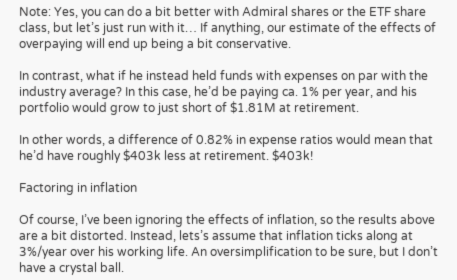Note: Yes, you can do a bit better with Admiral shares or the ETF share class, but let’s just run with it… If anything, our estimate of the effects of overpaying will end up being a bit conservative.

In contrast, what if he instead held funds with expenses on par with the industry average? In this case, he’d be paying ca. 1% per year, and his portfolio would grow to just short of $1.81M at retirement.

In other words, a difference of 0.82% in expense ratios would mean that he’d have roughly $403k less at retirement. $403k!

Factoring in inflation

Of course, I’ve been ignoring the effects of inflation, so the results above are a bit distorted. Instead, lets’s assume that inflation ticks along at 3%/year over his working life. An oversimplification to be sure, but I don’t have a crystal ball.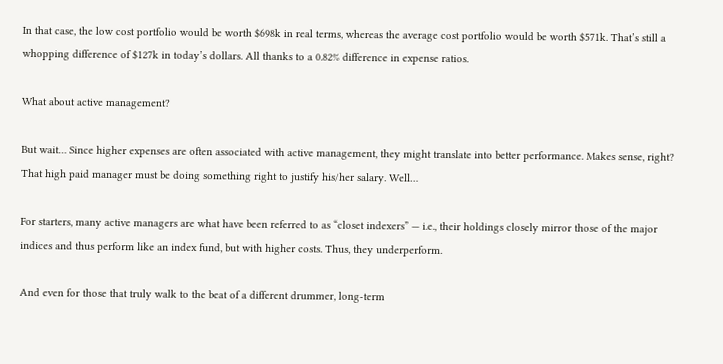In that case, the low cost portfolio would be worth $698k in real terms, whereas the average cost portfolio would be worth $571k. That’s still a whopping difference of $127k in today’s dollars. All thanks to a 0.82% difference in expense ratios.

What about active management?

But wait… Since higher expenses are often associated with active management, they might translate into better performance. Makes sense, right? That high paid manager must be doing something right to justify his/her salary. Well…

For starters, many active managers are what have been referred to as “closet indexers” — i.e., their holdings closely mirror those of the major indices and thus perform like an index fund, but with higher costs. Thus, they underperform.

And even for those that truly walk to the beat of a different drummer, long-term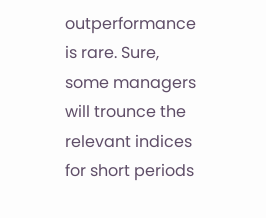outperformance is rare. Sure, some managers will trounce the relevant indices for short periods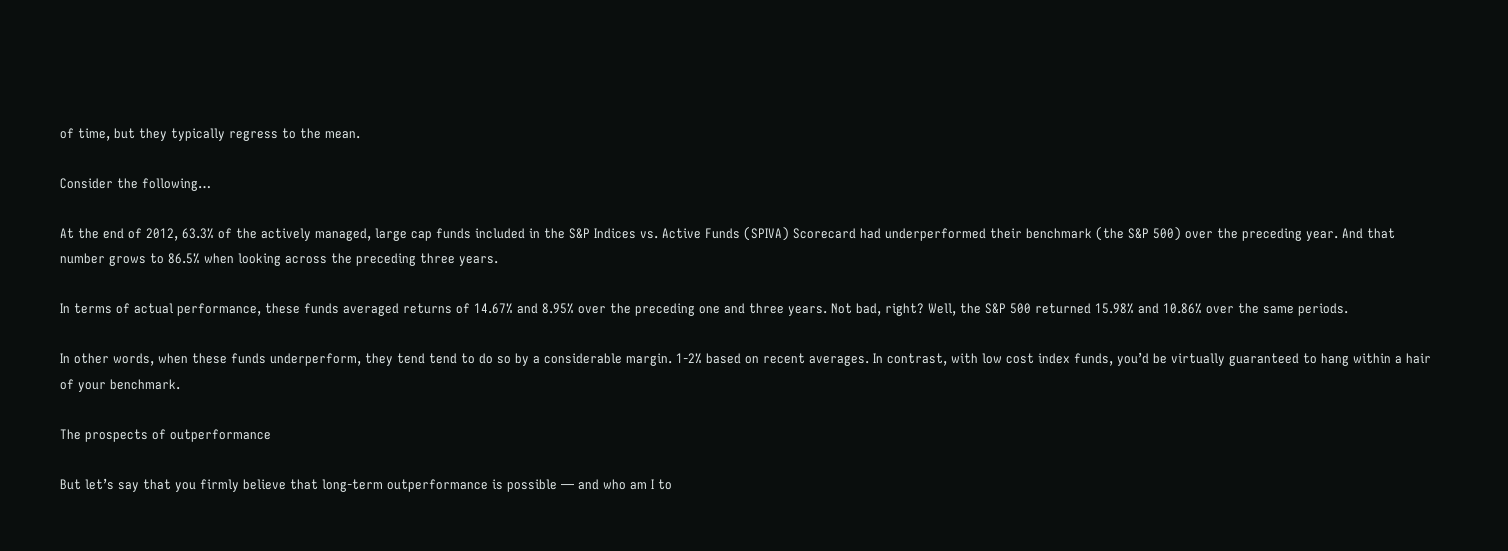of time, but they typically regress to the mean.

Consider the following…

At the end of 2012, 63.3% of the actively managed, large cap funds included in the S&P Indices vs. Active Funds (SPIVA) Scorecard had underperformed their benchmark (the S&P 500) over the preceding year. And that number grows to 86.5% when looking across the preceding three years.

In terms of actual performance, these funds averaged returns of 14.67% and 8.95% over the preceding one and three years. Not bad, right? Well, the S&P 500 returned 15.98% and 10.86% over the same periods.

In other words, when these funds underperform, they tend tend to do so by a considerable margin. 1-2% based on recent averages. In contrast, with low cost index funds, you’d be virtually guaranteed to hang within a hair of your benchmark.

The prospects of outperformance

But let’s say that you firmly believe that long-term outperformance is possible — and who am I to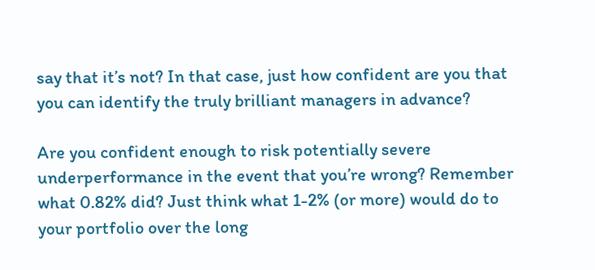say that it’s not? In that case, just how confident are you that you can identify the truly brilliant managers in advance?

Are you confident enough to risk potentially severe underperformance in the event that you’re wrong? Remember what 0.82% did? Just think what 1-2% (or more) would do to your portfolio over the long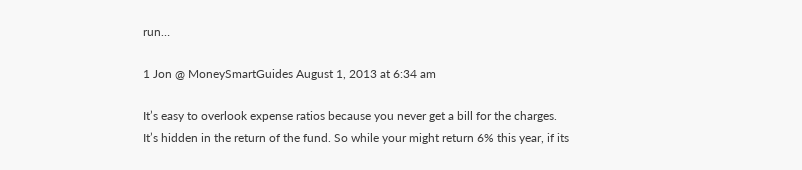run…

1 Jon @ MoneySmartGuides August 1, 2013 at 6:34 am

It’s easy to overlook expense ratios because you never get a bill for the charges. It’s hidden in the return of the fund. So while your might return 6% this year, if its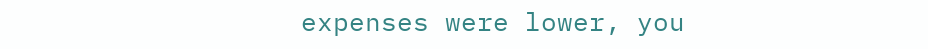expenses were lower, you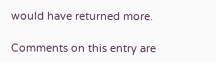would have returned more.

Comments on this entry are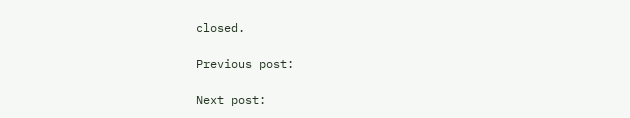closed.

Previous post:

Next post: